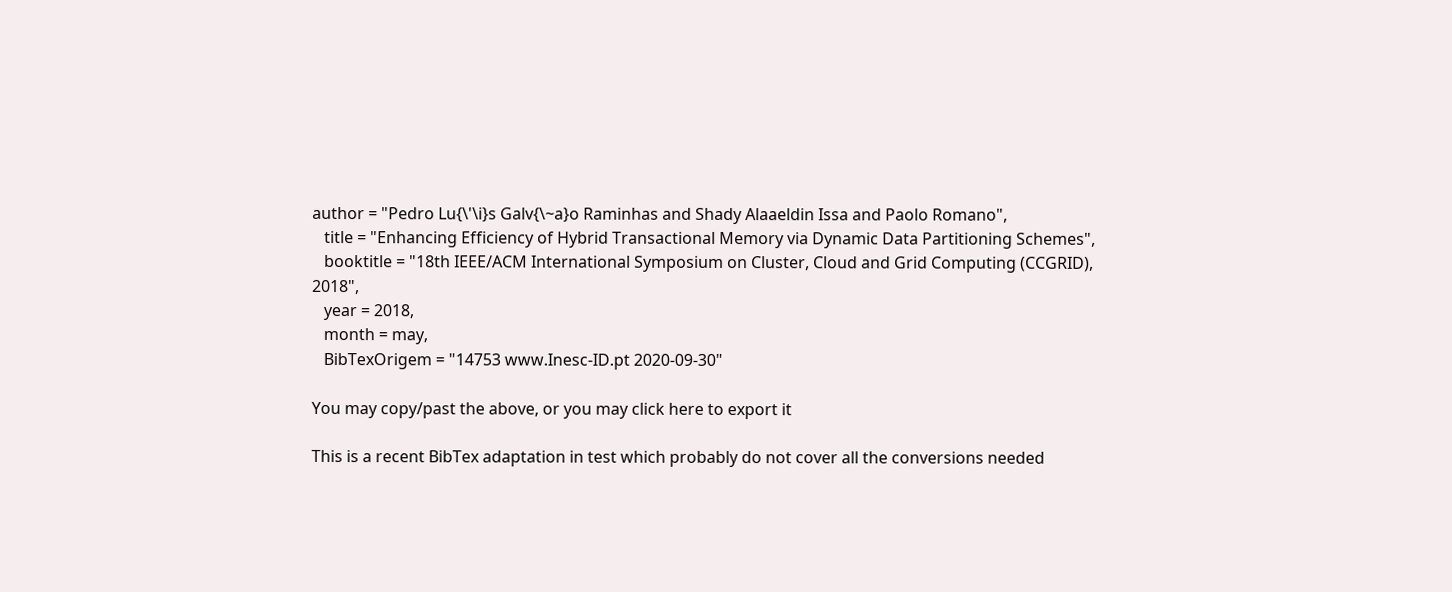author = "Pedro Lu{\'\i}s Galv{\~a}o Raminhas and Shady Alaaeldin Issa and Paolo Romano",
   title = "Enhancing Efficiency of Hybrid Transactional Memory via Dynamic Data Partitioning Schemes",
   booktitle = "18th IEEE/ACM International Symposium on Cluster, Cloud and Grid Computing (CCGRID), 2018",
   year = 2018,
   month = may,
   BibTexOrigem = "14753 www.Inesc-ID.pt 2020-09-30"

You may copy/past the above, or you may click here to export it

This is a recent BibTex adaptation in test which probably do not cover all the conversions needed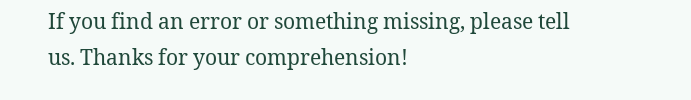If you find an error or something missing, please tell us. Thanks for your comprehension!